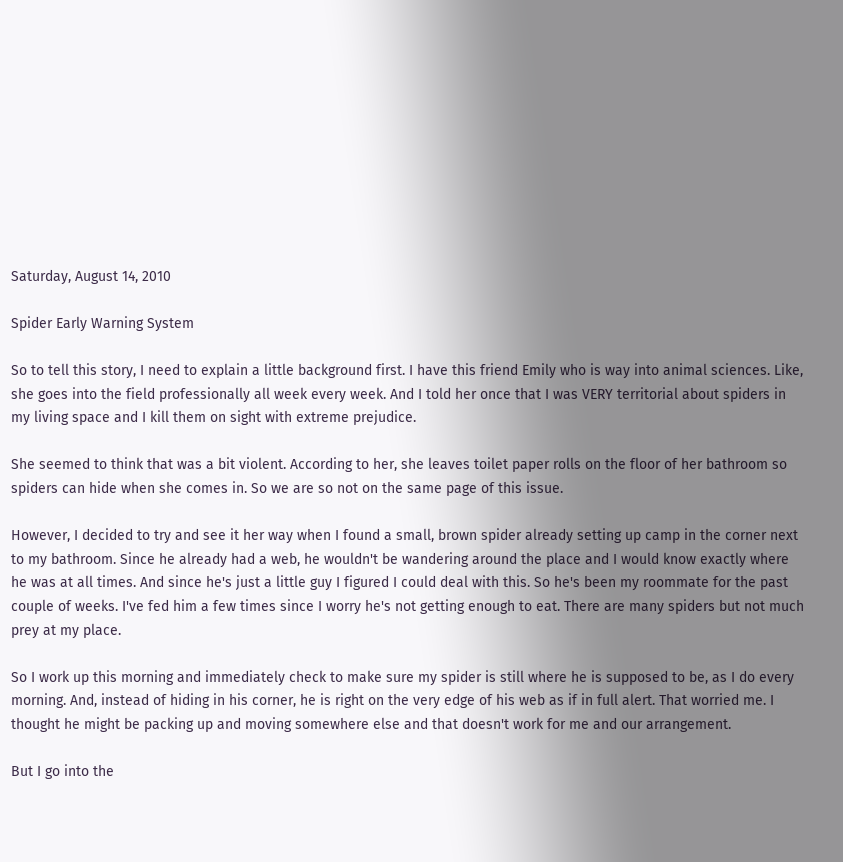Saturday, August 14, 2010

Spider Early Warning System

So to tell this story, I need to explain a little background first. I have this friend Emily who is way into animal sciences. Like, she goes into the field professionally all week every week. And I told her once that I was VERY territorial about spiders in my living space and I kill them on sight with extreme prejudice.

She seemed to think that was a bit violent. According to her, she leaves toilet paper rolls on the floor of her bathroom so spiders can hide when she comes in. So we are so not on the same page of this issue.

However, I decided to try and see it her way when I found a small, brown spider already setting up camp in the corner next to my bathroom. Since he already had a web, he wouldn't be wandering around the place and I would know exactly where he was at all times. And since he's just a little guy I figured I could deal with this. So he's been my roommate for the past couple of weeks. I've fed him a few times since I worry he's not getting enough to eat. There are many spiders but not much prey at my place.

So I work up this morning and immediately check to make sure my spider is still where he is supposed to be, as I do every morning. And, instead of hiding in his corner, he is right on the very edge of his web as if in full alert. That worried me. I thought he might be packing up and moving somewhere else and that doesn't work for me and our arrangement.

But I go into the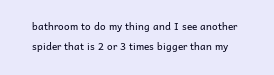bathroom to do my thing and I see another spider that is 2 or 3 times bigger than my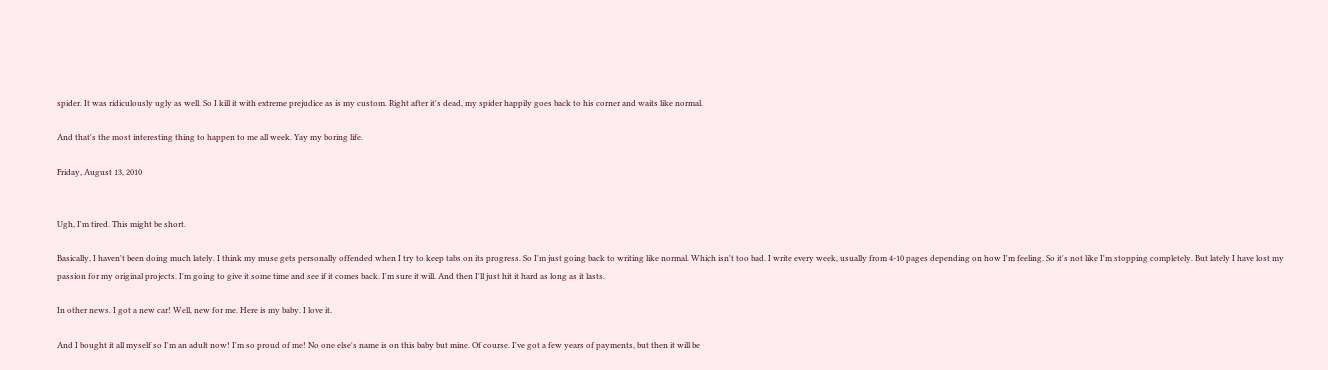spider. It was ridiculously ugly as well. So I kill it with extreme prejudice as is my custom. Right after it's dead, my spider happily goes back to his corner and waits like normal.

And that's the most interesting thing to happen to me all week. Yay my boring life.

Friday, August 13, 2010


Ugh, I'm tired. This might be short.

Basically, I haven't been doing much lately. I think my muse gets personally offended when I try to keep tabs on its progress. So I'm just going back to writing like normal. Which isn't too bad. I write every week, usually from 4-10 pages depending on how I'm feeling. So it's not like I'm stopping completely. But lately I have lost my passion for my original projects. I'm going to give it some time and see if it comes back. I'm sure it will. And then I'll just hit it hard as long as it lasts.

In other news. I got a new car! Well, new for me. Here is my baby. I love it.

And I bought it all myself so I'm an adult now! I'm so proud of me! No one else's name is on this baby but mine. Of course. I've got a few years of payments, but then it will be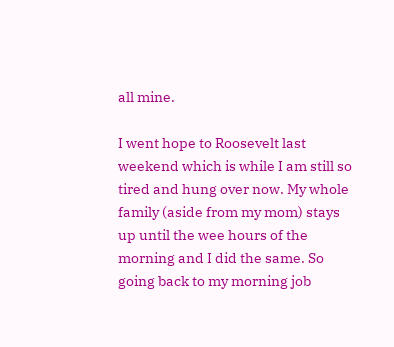all mine.

I went hope to Roosevelt last weekend which is while I am still so tired and hung over now. My whole family (aside from my mom) stays up until the wee hours of the morning and I did the same. So going back to my morning job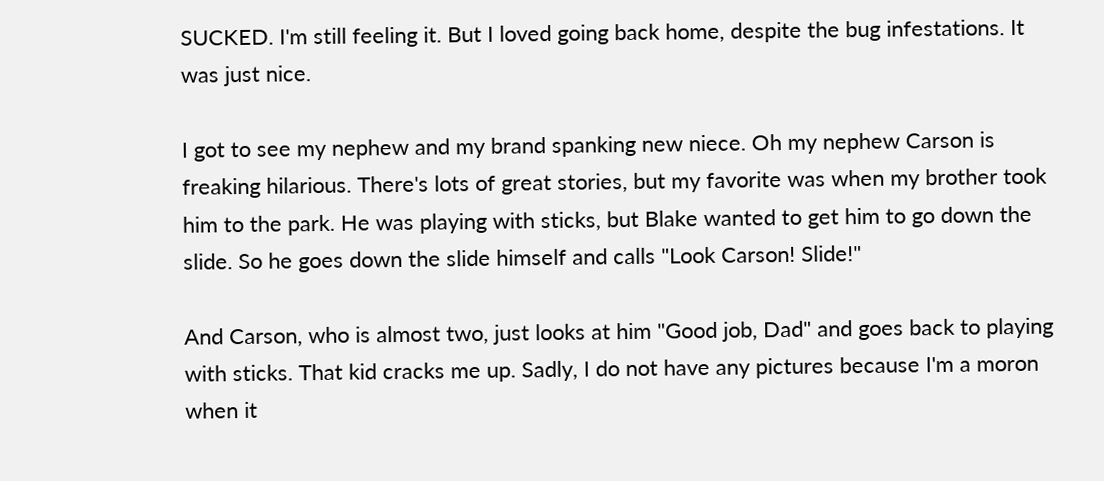SUCKED. I'm still feeling it. But I loved going back home, despite the bug infestations. It was just nice.

I got to see my nephew and my brand spanking new niece. Oh my nephew Carson is freaking hilarious. There's lots of great stories, but my favorite was when my brother took him to the park. He was playing with sticks, but Blake wanted to get him to go down the slide. So he goes down the slide himself and calls "Look Carson! Slide!"

And Carson, who is almost two, just looks at him "Good job, Dad" and goes back to playing with sticks. That kid cracks me up. Sadly, I do not have any pictures because I'm a moron when it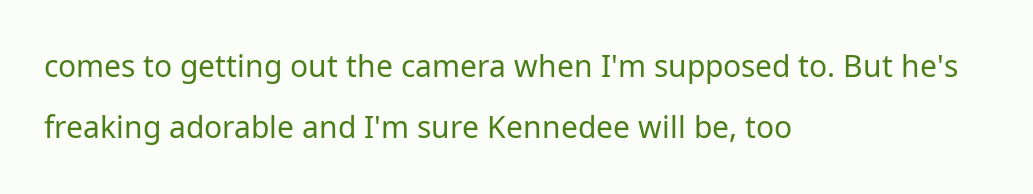comes to getting out the camera when I'm supposed to. But he's freaking adorable and I'm sure Kennedee will be, too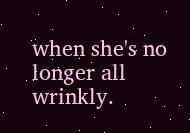when she's no longer all wrinkly.